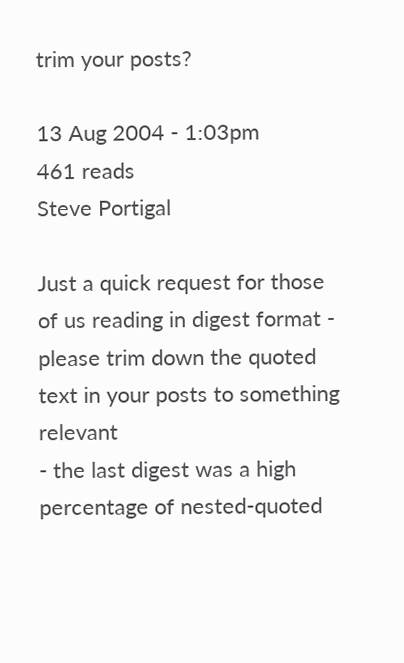trim your posts?

13 Aug 2004 - 1:03pm
461 reads
Steve Portigal

Just a quick request for those of us reading in digest format -
please trim down the quoted text in your posts to something relevant
- the last digest was a high percentage of nested-quoted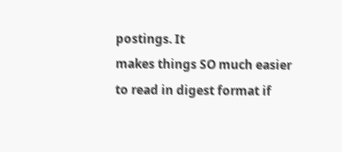postings. It
makes things SO much easier to read in digest format if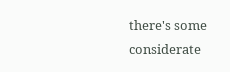there's some
considerate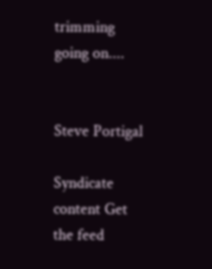trimming going on....


Steve Portigal

Syndicate content Get the feed